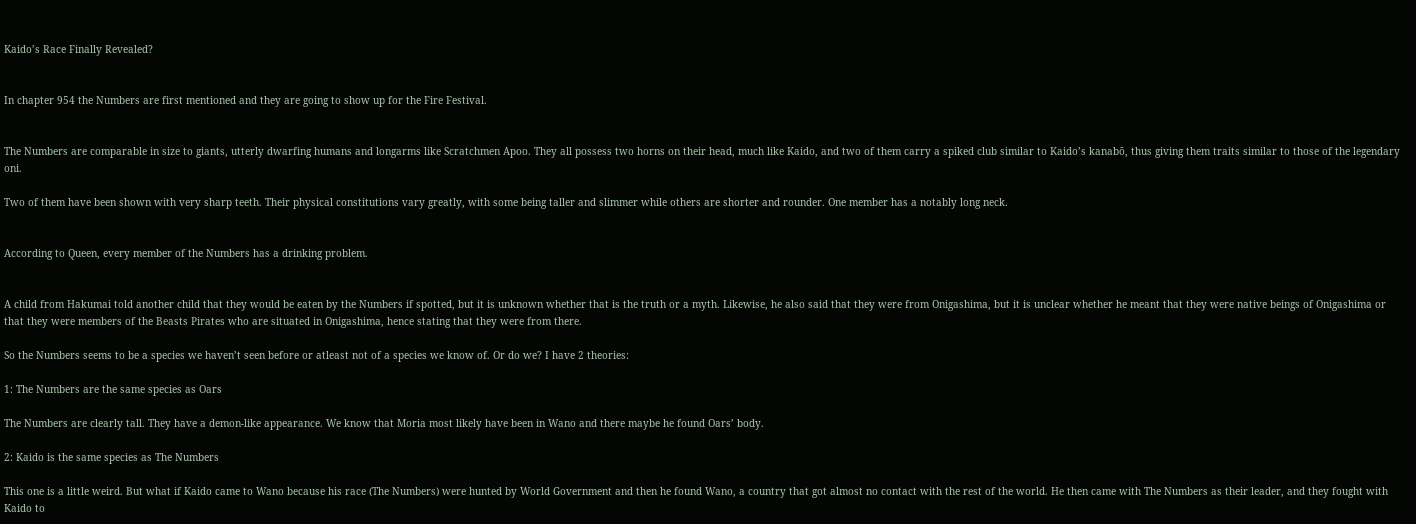Kaido’s Race Finally Revealed?


In chapter 954 the Numbers are first mentioned and they are going to show up for the Fire Festival.


The Numbers are comparable in size to giants, utterly dwarfing humans and longarms like Scratchmen Apoo. They all possess two horns on their head, much like Kaido, and two of them carry a spiked club similar to Kaido’s kanabō, thus giving them traits similar to those of the legendary oni.

Two of them have been shown with very sharp teeth. Their physical constitutions vary greatly, with some being taller and slimmer while others are shorter and rounder. One member has a notably long neck.


According to Queen, every member of the Numbers has a drinking problem.


A child from Hakumai told another child that they would be eaten by the Numbers if spotted, but it is unknown whether that is the truth or a myth. Likewise, he also said that they were from Onigashima, but it is unclear whether he meant that they were native beings of Onigashima or that they were members of the Beasts Pirates who are situated in Onigashima, hence stating that they were from there.

So the Numbers seems to be a species we haven’t seen before or atleast not of a species we know of. Or do we? I have 2 theories:

1: The Numbers are the same species as Oars

The Numbers are clearly tall. They have a demon-like appearance. We know that Moria most likely have been in Wano and there maybe he found Oars’ body.

2: Kaido is the same species as The Numbers

This one is a little weird. But what if Kaido came to Wano because his race (The Numbers) were hunted by World Government and then he found Wano, a country that got almost no contact with the rest of the world. He then came with The Numbers as their leader, and they fought with Kaido to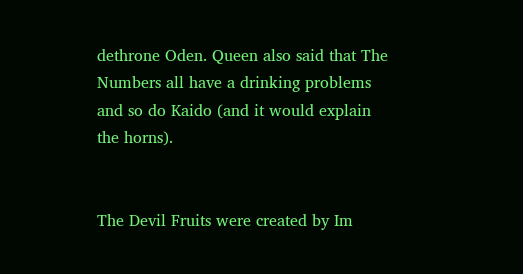dethrone Oden. Queen also said that The Numbers all have a drinking problems and so do Kaido (and it would explain the horns).


The Devil Fruits were created by Im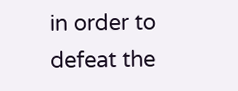in order to defeat the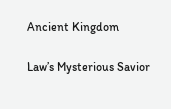Ancient Kingdom

Law’s Mysterious Savior